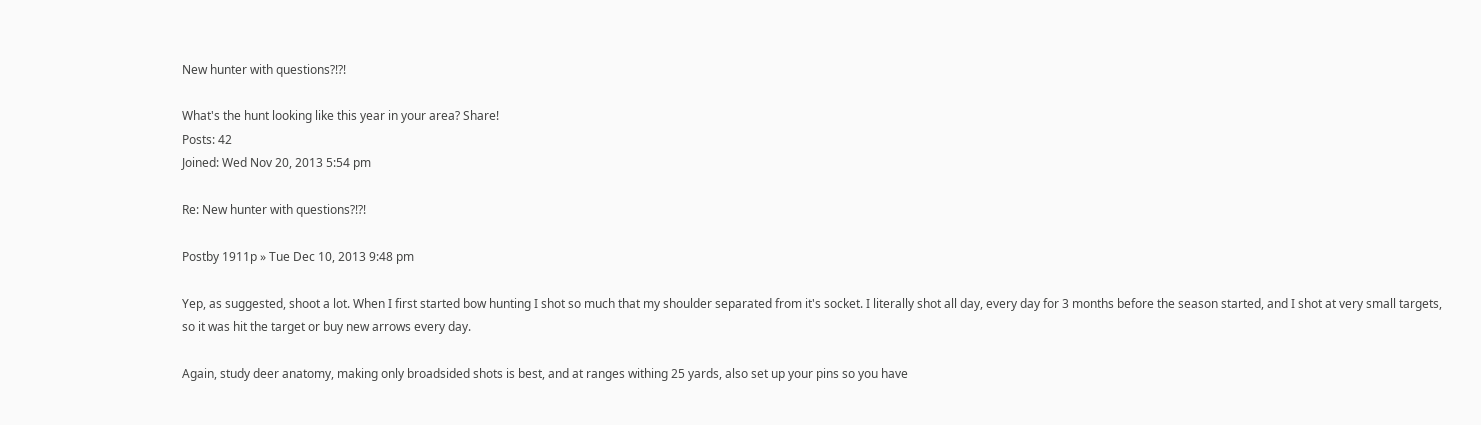New hunter with questions?!?!

What's the hunt looking like this year in your area? Share!
Posts: 42
Joined: Wed Nov 20, 2013 5:54 pm

Re: New hunter with questions?!?!

Postby 1911p » Tue Dec 10, 2013 9:48 pm

Yep, as suggested, shoot a lot. When I first started bow hunting I shot so much that my shoulder separated from it's socket. I literally shot all day, every day for 3 months before the season started, and I shot at very small targets, so it was hit the target or buy new arrows every day.

Again, study deer anatomy, making only broadsided shots is best, and at ranges withing 25 yards, also set up your pins so you have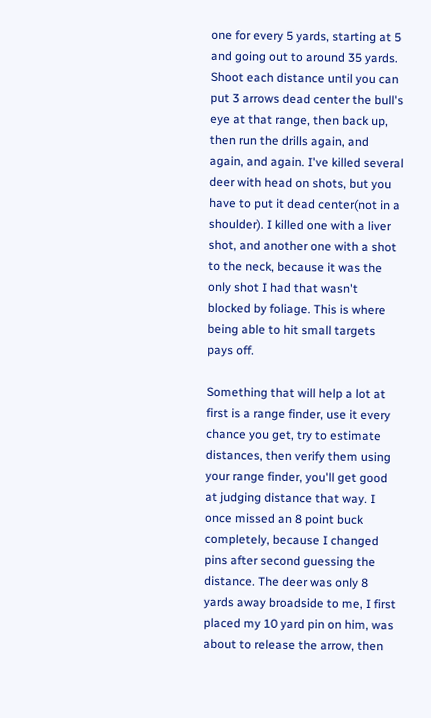one for every 5 yards, starting at 5 and going out to around 35 yards. Shoot each distance until you can put 3 arrows dead center the bull's eye at that range, then back up, then run the drills again, and again, and again. I've killed several deer with head on shots, but you have to put it dead center(not in a shoulder). I killed one with a liver shot, and another one with a shot to the neck, because it was the only shot I had that wasn't blocked by foliage. This is where being able to hit small targets pays off.

Something that will help a lot at first is a range finder, use it every chance you get, try to estimate distances, then verify them using your range finder, you'll get good at judging distance that way. I once missed an 8 point buck completely, because I changed pins after second guessing the distance. The deer was only 8 yards away broadside to me, I first placed my 10 yard pin on him, was about to release the arrow, then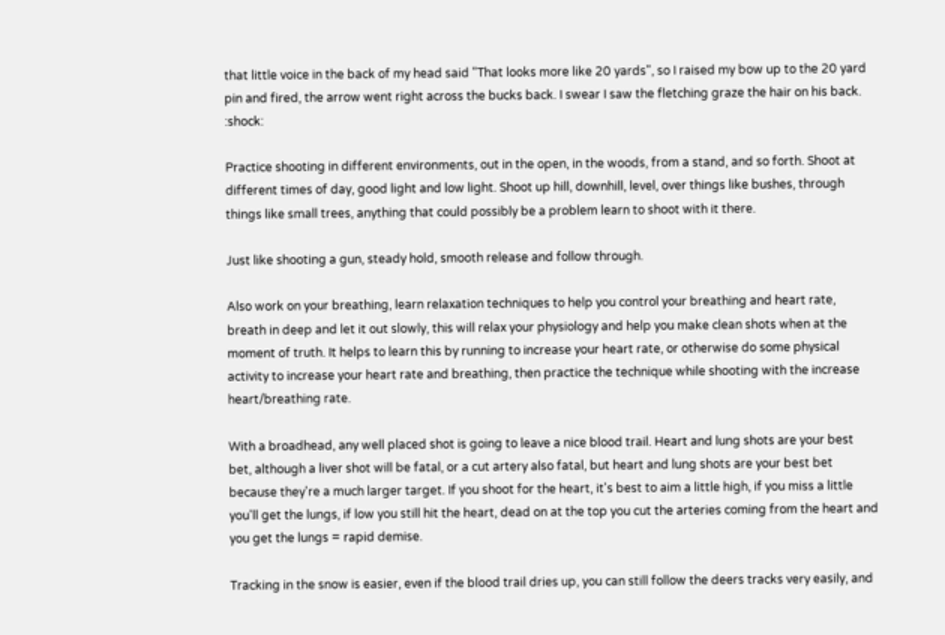that little voice in the back of my head said "That looks more like 20 yards", so I raised my bow up to the 20 yard pin and fired, the arrow went right across the bucks back. I swear I saw the fletching graze the hair on his back. :shock:

Practice shooting in different environments, out in the open, in the woods, from a stand, and so forth. Shoot at different times of day, good light and low light. Shoot up hill, downhill, level, over things like bushes, through things like small trees, anything that could possibly be a problem learn to shoot with it there.

Just like shooting a gun, steady hold, smooth release and follow through.

Also work on your breathing, learn relaxation techniques to help you control your breathing and heart rate, breath in deep and let it out slowly, this will relax your physiology and help you make clean shots when at the moment of truth. It helps to learn this by running to increase your heart rate, or otherwise do some physical activity to increase your heart rate and breathing, then practice the technique while shooting with the increase heart/breathing rate.

With a broadhead, any well placed shot is going to leave a nice blood trail. Heart and lung shots are your best bet, although a liver shot will be fatal, or a cut artery also fatal, but heart and lung shots are your best bet because they're a much larger target. If you shoot for the heart, it's best to aim a little high, if you miss a little you'll get the lungs, if low you still hit the heart, dead on at the top you cut the arteries coming from the heart and you get the lungs = rapid demise.

Tracking in the snow is easier, even if the blood trail dries up, you can still follow the deers tracks very easily, and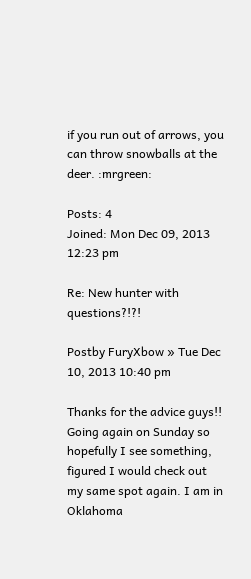if you run out of arrows, you can throw snowballs at the deer. :mrgreen:

Posts: 4
Joined: Mon Dec 09, 2013 12:23 pm

Re: New hunter with questions?!?!

Postby FuryXbow » Tue Dec 10, 2013 10:40 pm

Thanks for the advice guys!! Going again on Sunday so hopefully I see something, figured I would check out my same spot again. I am in Oklahoma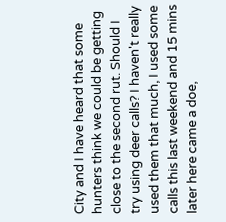City and I have heard that some hunters think we could be getting close to the second rut. Should I try using deer calls? I haven't really used them that much, I used some calls this last weekend and 15 mins later here came a doe,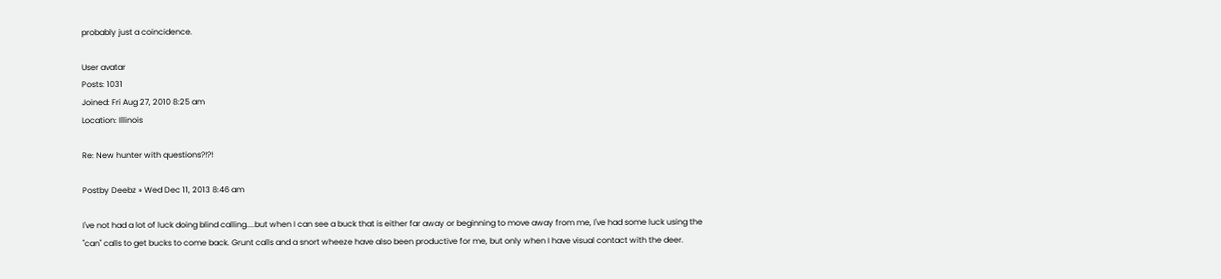probably just a coincidence.

User avatar
Posts: 1031
Joined: Fri Aug 27, 2010 8:25 am
Location: Illinois

Re: New hunter with questions?!?!

Postby Deebz » Wed Dec 11, 2013 8:46 am

I've not had a lot of luck doing blind calling....but when I can see a buck that is either far away or beginning to move away from me, I've had some luck using the "can" calls to get bucks to come back. Grunt calls and a snort wheeze have also been productive for me, but only when I have visual contact with the deer.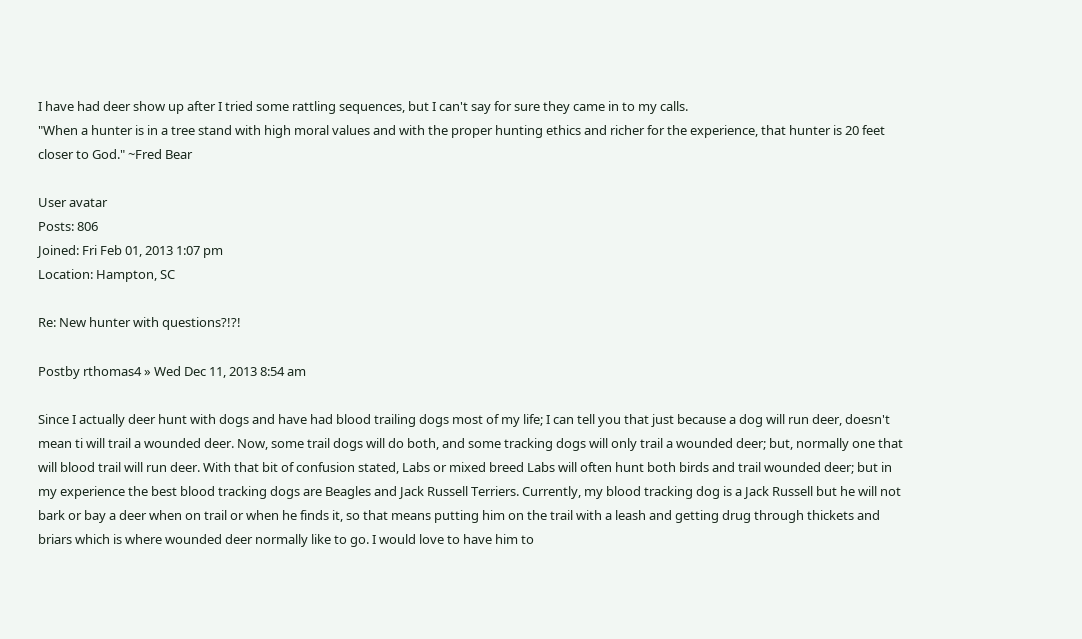I have had deer show up after I tried some rattling sequences, but I can't say for sure they came in to my calls.
"When a hunter is in a tree stand with high moral values and with the proper hunting ethics and richer for the experience, that hunter is 20 feet closer to God." ~Fred Bear

User avatar
Posts: 806
Joined: Fri Feb 01, 2013 1:07 pm
Location: Hampton, SC

Re: New hunter with questions?!?!

Postby rthomas4 » Wed Dec 11, 2013 8:54 am

Since I actually deer hunt with dogs and have had blood trailing dogs most of my life; I can tell you that just because a dog will run deer, doesn't mean ti will trail a wounded deer. Now, some trail dogs will do both, and some tracking dogs will only trail a wounded deer; but, normally one that will blood trail will run deer. With that bit of confusion stated, Labs or mixed breed Labs will often hunt both birds and trail wounded deer; but in my experience the best blood tracking dogs are Beagles and Jack Russell Terriers. Currently, my blood tracking dog is a Jack Russell but he will not bark or bay a deer when on trail or when he finds it, so that means putting him on the trail with a leash and getting drug through thickets and briars which is where wounded deer normally like to go. I would love to have him to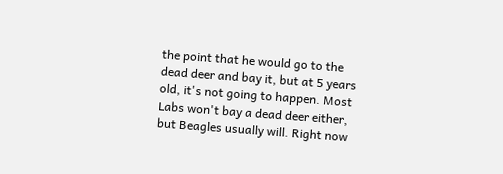the point that he would go to the dead deer and bay it, but at 5 years old, it's not going to happen. Most Labs won't bay a dead deer either, but Beagles usually will. Right now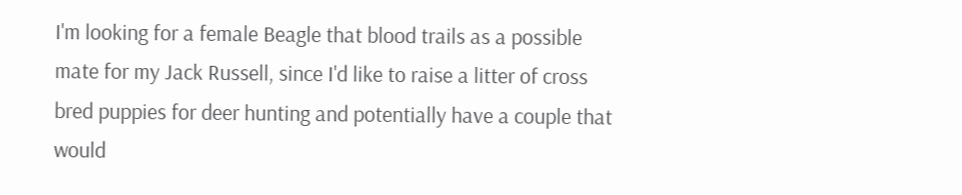I'm looking for a female Beagle that blood trails as a possible mate for my Jack Russell, since I'd like to raise a litter of cross bred puppies for deer hunting and potentially have a couple that would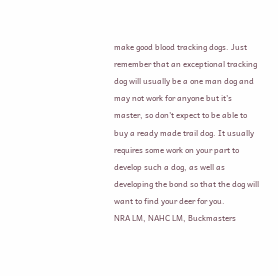make good blood tracking dogs. Just remember that an exceptional tracking dog will usually be a one man dog and may not work for anyone but it's master, so don't expect to be able to buy a ready made trail dog. It usually requires some work on your part to develop such a dog, as well as developing the bond so that the dog will want to find your deer for you.
NRA LM, NAHC LM, Buckmasters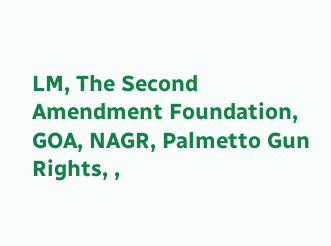LM, The Second Amendment Foundation, GOA, NAGR, Palmetto Gun Rights, ,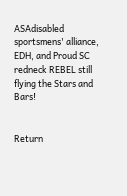ASAdisabled sportsmens' alliance, EDH, and Proud SC redneck REBEL still flying the Stars and Bars!


Return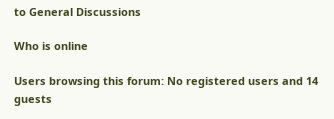to General Discussions

Who is online

Users browsing this forum: No registered users and 14 guests